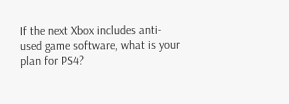If the next Xbox includes anti-used game software, what is your plan for PS4?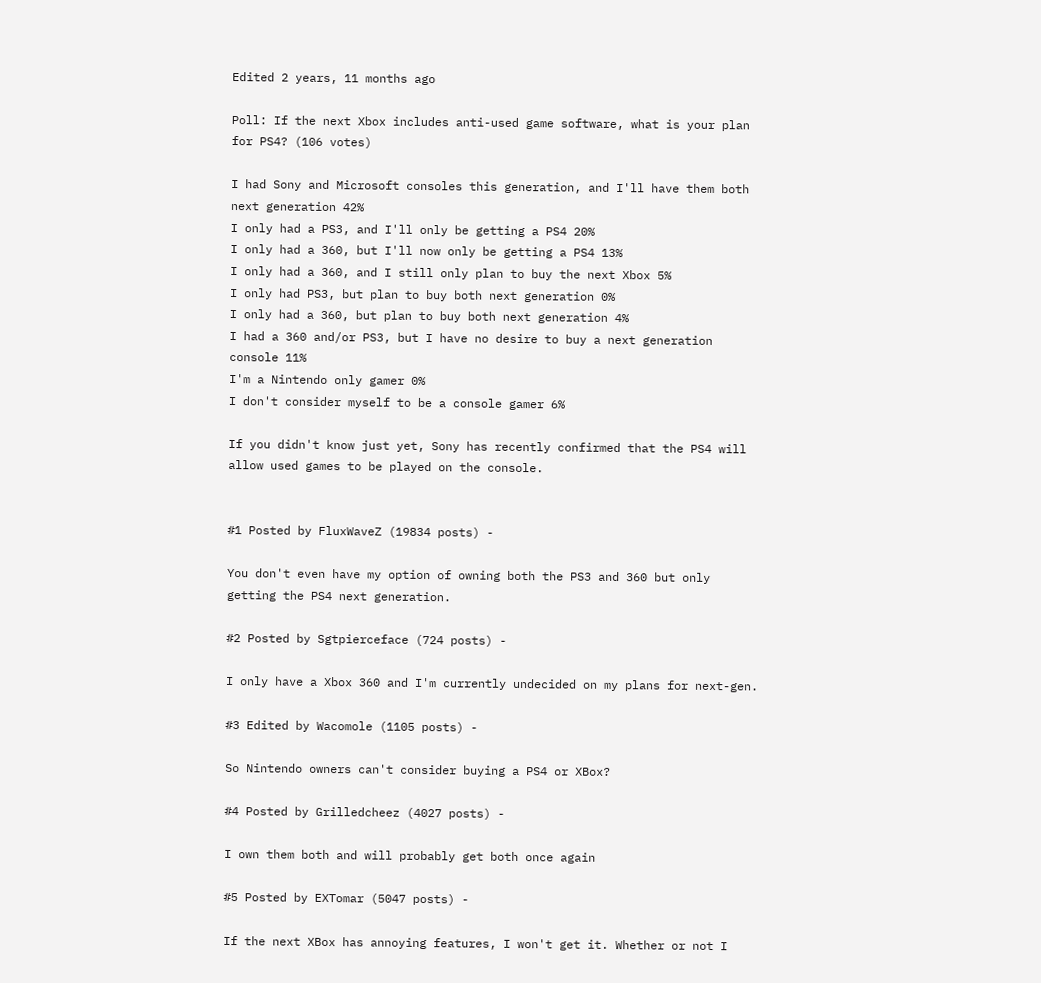Edited 2 years, 11 months ago

Poll: If the next Xbox includes anti-used game software, what is your plan for PS4? (106 votes)

I had Sony and Microsoft consoles this generation, and I'll have them both next generation 42%
I only had a PS3, and I'll only be getting a PS4 20%
I only had a 360, but I'll now only be getting a PS4 13%
I only had a 360, and I still only plan to buy the next Xbox 5%
I only had PS3, but plan to buy both next generation 0%
I only had a 360, but plan to buy both next generation 4%
I had a 360 and/or PS3, but I have no desire to buy a next generation console 11%
I'm a Nintendo only gamer 0%
I don't consider myself to be a console gamer 6%

If you didn't know just yet, Sony has recently confirmed that the PS4 will allow used games to be played on the console.


#1 Posted by FluxWaveZ (19834 posts) -

You don't even have my option of owning both the PS3 and 360 but only getting the PS4 next generation.

#2 Posted by Sgtpierceface (724 posts) -

I only have a Xbox 360 and I'm currently undecided on my plans for next-gen.

#3 Edited by Wacomole (1105 posts) -

So Nintendo owners can't consider buying a PS4 or XBox?

#4 Posted by Grilledcheez (4027 posts) -

I own them both and will probably get both once again

#5 Posted by EXTomar (5047 posts) -

If the next XBox has annoying features, I won't get it. Whether or not I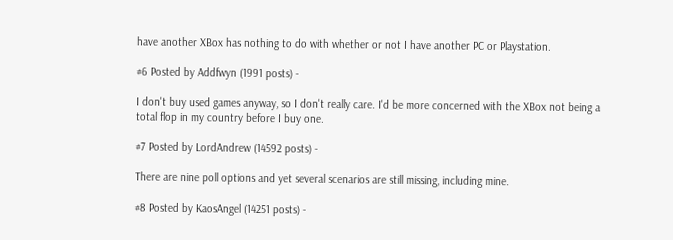have another XBox has nothing to do with whether or not I have another PC or Playstation.

#6 Posted by Addfwyn (1991 posts) -

I don't buy used games anyway, so I don't really care. I'd be more concerned with the XBox not being a total flop in my country before I buy one.

#7 Posted by LordAndrew (14592 posts) -

There are nine poll options and yet several scenarios are still missing, including mine.

#8 Posted by KaosAngel (14251 posts) -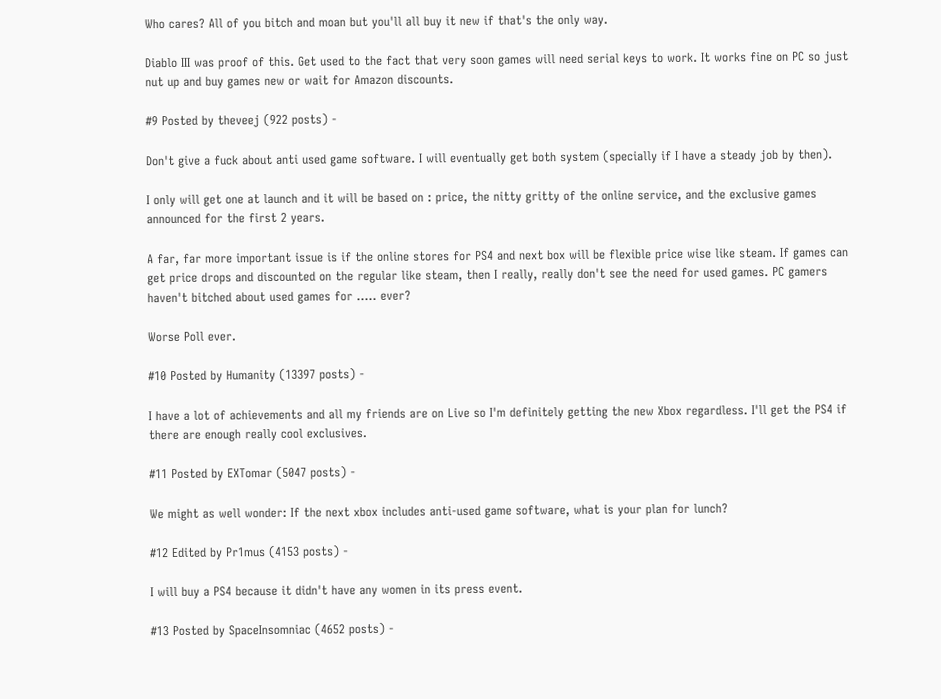Who cares? All of you bitch and moan but you'll all buy it new if that's the only way.

Diablo III was proof of this. Get used to the fact that very soon games will need serial keys to work. It works fine on PC so just nut up and buy games new or wait for Amazon discounts.

#9 Posted by theveej (922 posts) -

Don't give a fuck about anti used game software. I will eventually get both system (specially if I have a steady job by then).

I only will get one at launch and it will be based on : price, the nitty gritty of the online service, and the exclusive games announced for the first 2 years.

A far, far more important issue is if the online stores for PS4 and next box will be flexible price wise like steam. If games can get price drops and discounted on the regular like steam, then I really, really don't see the need for used games. PC gamers haven't bitched about used games for ..... ever?

Worse Poll ever.

#10 Posted by Humanity (13397 posts) -

I have a lot of achievements and all my friends are on Live so I'm definitely getting the new Xbox regardless. I'll get the PS4 if there are enough really cool exclusives.

#11 Posted by EXTomar (5047 posts) -

We might as well wonder: If the next xbox includes anti-used game software, what is your plan for lunch?

#12 Edited by Pr1mus (4153 posts) -

I will buy a PS4 because it didn't have any women in its press event.

#13 Posted by SpaceInsomniac (4652 posts) -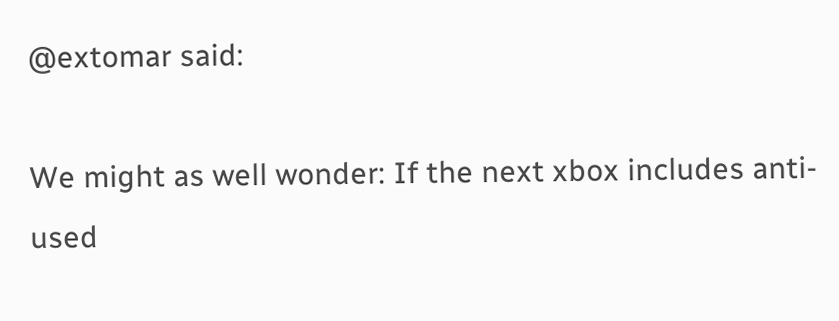@extomar said:

We might as well wonder: If the next xbox includes anti-used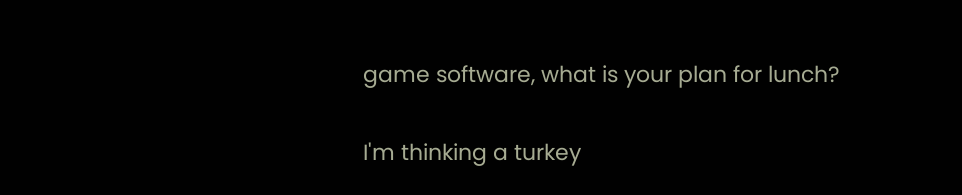game software, what is your plan for lunch?

I'm thinking a turkey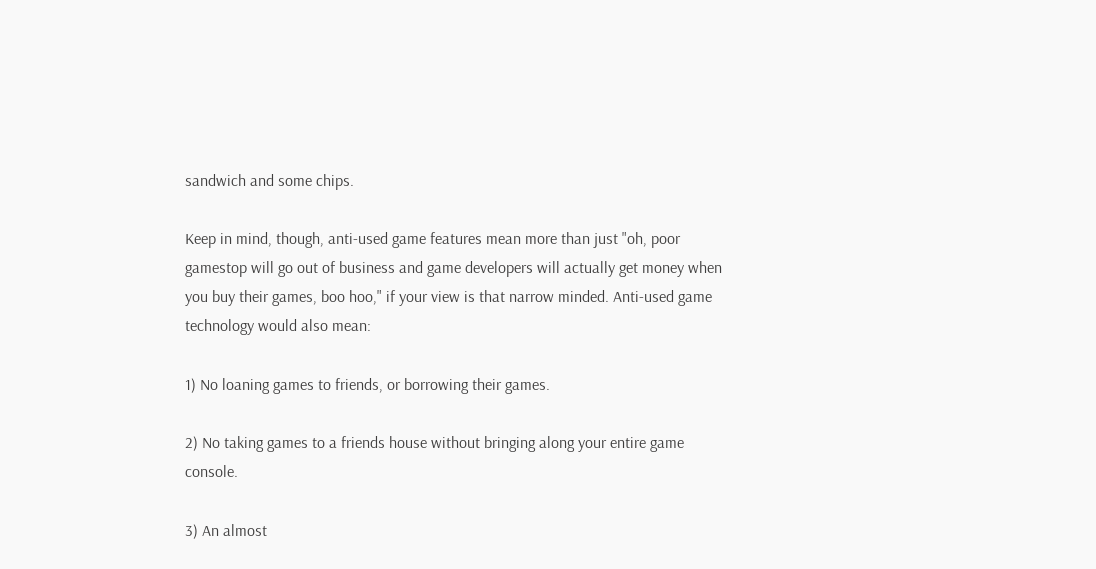sandwich and some chips.

Keep in mind, though, anti-used game features mean more than just "oh, poor gamestop will go out of business and game developers will actually get money when you buy their games, boo hoo," if your view is that narrow minded. Anti-used game technology would also mean:

1) No loaning games to friends, or borrowing their games.

2) No taking games to a friends house without bringing along your entire game console.

3) An almost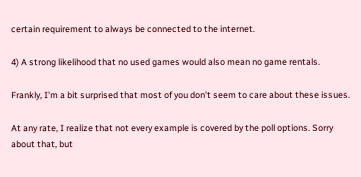certain requirement to always be connected to the internet.

4) A strong likelihood that no used games would also mean no game rentals.

Frankly, I'm a bit surprised that most of you don't seem to care about these issues.

At any rate, I realize that not every example is covered by the poll options. Sorry about that, but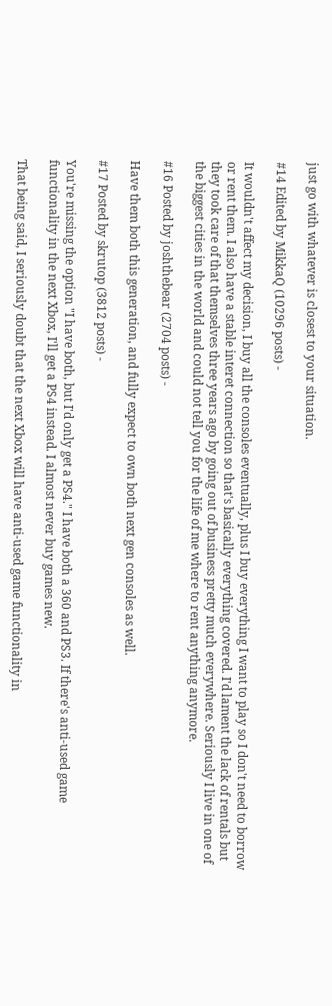just go with whatever is closest to your situation.

#14 Edited by MikkaQ (10296 posts) -

It wouldn't affect my decision, I buy all the consoles eventually, plus I buy everything I want to play so I don't need to borrow or rent them. I also have a stable interet connection so that's basically everything covered. I'd lament the lack of rentals but they took care of that themselves three years ago by going out of business pretty much everywhere. Seriously I live in one of the biggest cities in the world and could not tell you for the life of me where to rent anything anymore.

#16 Posted by joshthebear (2704 posts) -

Have them both this generation, and fully expect to own both next gen consoles as well.

#17 Posted by skrutop (3812 posts) -

You're missing the option "I have both, but I'd only get a PS4." I have both a 360 and PS3. If there's anti-used game functionality in the next Xbox, I'll get a PS4 instead. I almost never buy games new.

That being said, I seriously doubt that the next Xbox will have anti-used game functionality in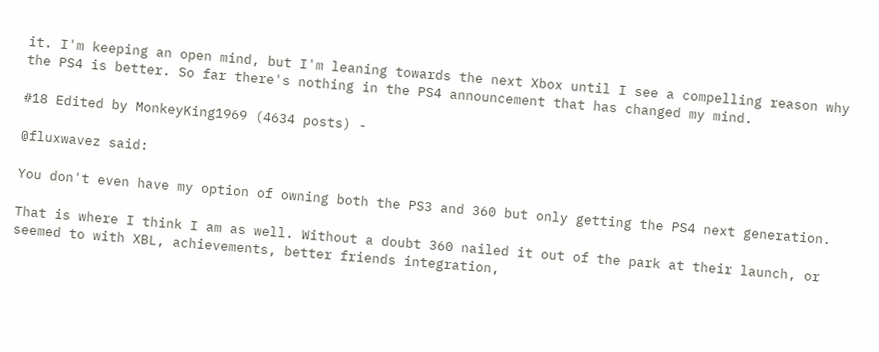it. I'm keeping an open mind, but I'm leaning towards the next Xbox until I see a compelling reason why the PS4 is better. So far there's nothing in the PS4 announcement that has changed my mind.

#18 Edited by MonkeyKing1969 (4634 posts) -

@fluxwavez said:

You don't even have my option of owning both the PS3 and 360 but only getting the PS4 next generation.

That is where I think I am as well. Without a doubt 360 nailed it out of the park at their launch, or seemed to with XBL, achievements, better friends integration,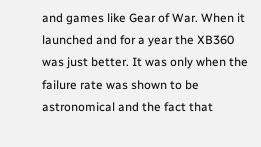and games like Gear of War. When it launched and for a year the XB360 was just better. It was only when the failure rate was shown to be astronomical and the fact that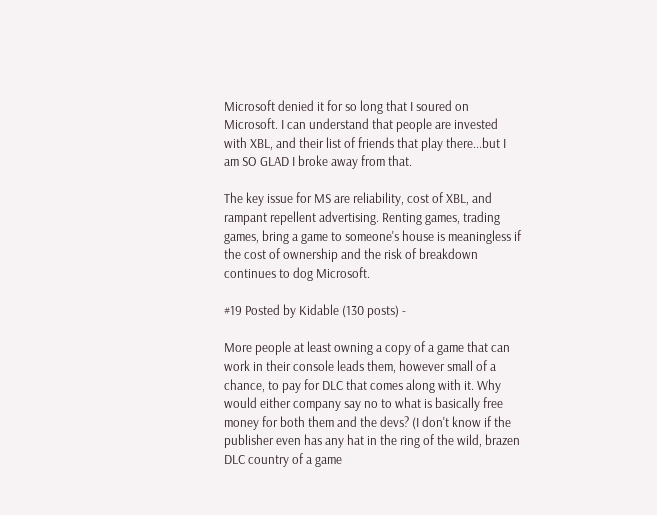Microsoft denied it for so long that I soured on Microsoft. I can understand that people are invested with XBL, and their list of friends that play there...but I am SO GLAD I broke away from that.

The key issue for MS are reliability, cost of XBL, and rampant repellent advertising. Renting games, trading games, bring a game to someone's house is meaningless if the cost of ownership and the risk of breakdown continues to dog Microsoft.

#19 Posted by Kidable (130 posts) -

More people at least owning a copy of a game that can work in their console leads them, however small of a chance, to pay for DLC that comes along with it. Why would either company say no to what is basically free money for both them and the devs? (I don't know if the publisher even has any hat in the ring of the wild, brazen DLC country of a game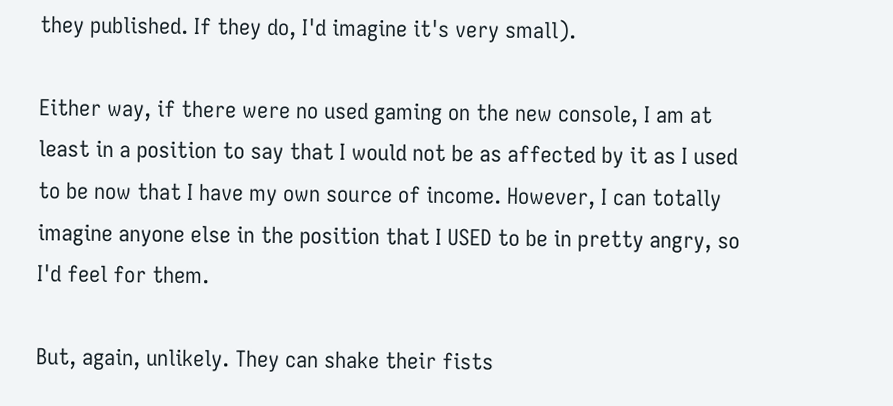they published. If they do, I'd imagine it's very small).

Either way, if there were no used gaming on the new console, I am at least in a position to say that I would not be as affected by it as I used to be now that I have my own source of income. However, I can totally imagine anyone else in the position that I USED to be in pretty angry, so I'd feel for them.

But, again, unlikely. They can shake their fists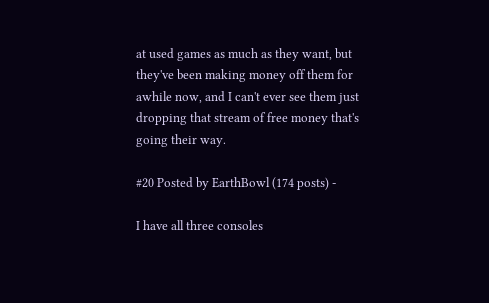at used games as much as they want, but they've been making money off them for awhile now, and I can't ever see them just dropping that stream of free money that's going their way.

#20 Posted by EarthBowl (174 posts) -

I have all three consoles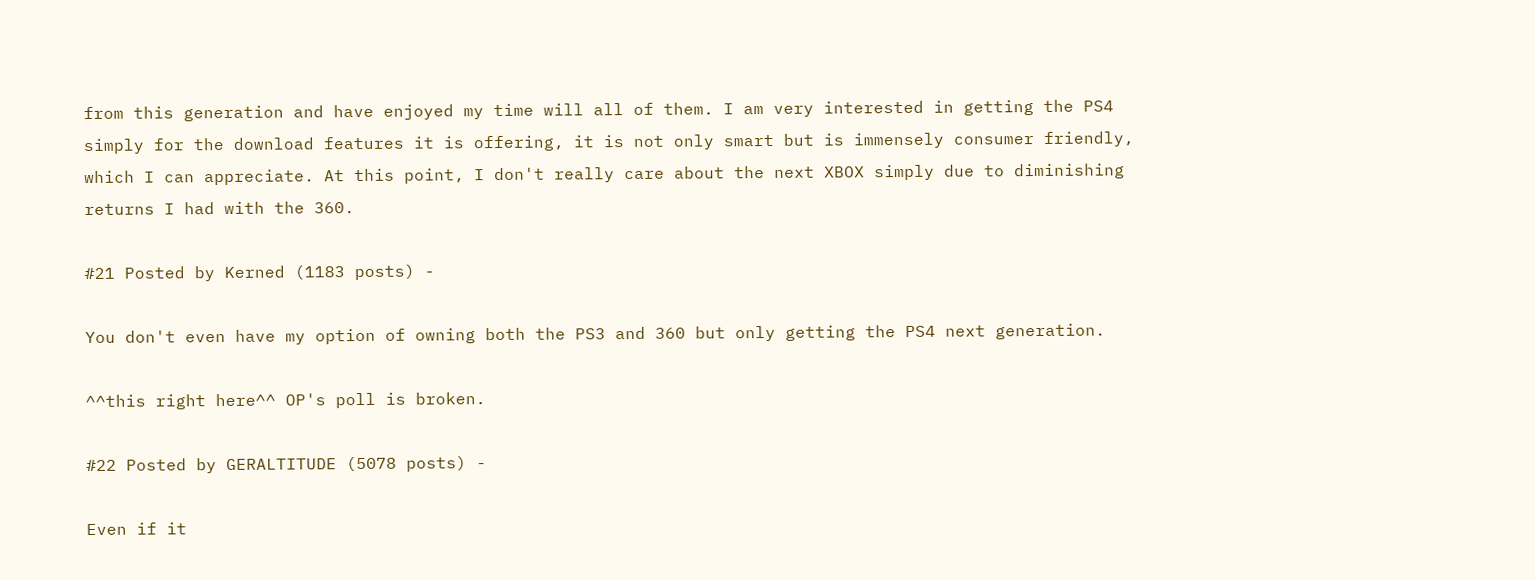from this generation and have enjoyed my time will all of them. I am very interested in getting the PS4 simply for the download features it is offering, it is not only smart but is immensely consumer friendly, which I can appreciate. At this point, I don't really care about the next XBOX simply due to diminishing returns I had with the 360.

#21 Posted by Kerned (1183 posts) -

You don't even have my option of owning both the PS3 and 360 but only getting the PS4 next generation.

^^this right here^^ OP's poll is broken.

#22 Posted by GERALTITUDE (5078 posts) -

Even if it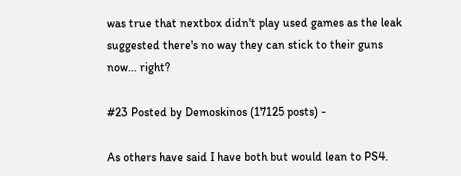was true that nextbox didn't play used games as the leak suggested there's no way they can stick to their guns now... right?

#23 Posted by Demoskinos (17125 posts) -

As others have said I have both but would lean to PS4.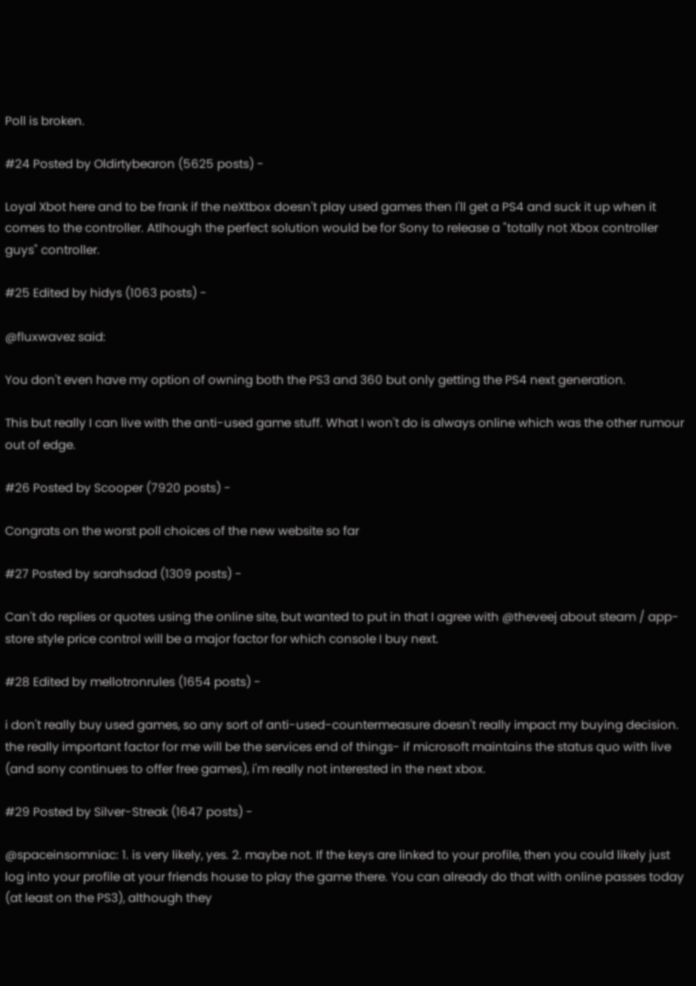Poll is broken.

#24 Posted by Oldirtybearon (5625 posts) -

Loyal Xbot here and to be frank if the neXtbox doesn't play used games then I'll get a PS4 and suck it up when it comes to the controller. Atlhough the perfect solution would be for Sony to release a "totally not Xbox controller guys" controller.

#25 Edited by hidys (1063 posts) -

@fluxwavez said:

You don't even have my option of owning both the PS3 and 360 but only getting the PS4 next generation.

This but really I can live with the anti-used game stuff. What I won't do is always online which was the other rumour out of edge.

#26 Posted by Scooper (7920 posts) -

Congrats on the worst poll choices of the new website so far

#27 Posted by sarahsdad (1309 posts) -

Can't do replies or quotes using the online site, but wanted to put in that I agree with @theveej about steam / app-store style price control will be a major factor for which console I buy next.

#28 Edited by mellotronrules (1654 posts) -

i don't really buy used games, so any sort of anti-used-countermeasure doesn't really impact my buying decision. the really important factor for me will be the services end of things- if microsoft maintains the status quo with live (and sony continues to offer free games), i'm really not interested in the next xbox.

#29 Posted by Silver-Streak (1647 posts) -

@spaceinsomniac: 1. is very likely, yes. 2. maybe not. If the keys are linked to your profile, then you could likely just log into your profile at your friends house to play the game there. You can already do that with online passes today (at least on the PS3), although they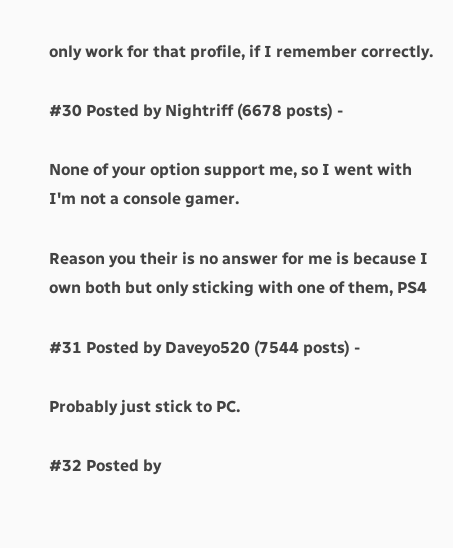only work for that profile, if I remember correctly.

#30 Posted by Nightriff (6678 posts) -

None of your option support me, so I went with I'm not a console gamer.

Reason you their is no answer for me is because I own both but only sticking with one of them, PS4

#31 Posted by Daveyo520 (7544 posts) -

Probably just stick to PC.

#32 Posted by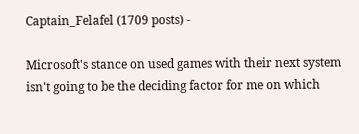Captain_Felafel (1709 posts) -

Microsoft's stance on used games with their next system isn't going to be the deciding factor for me on which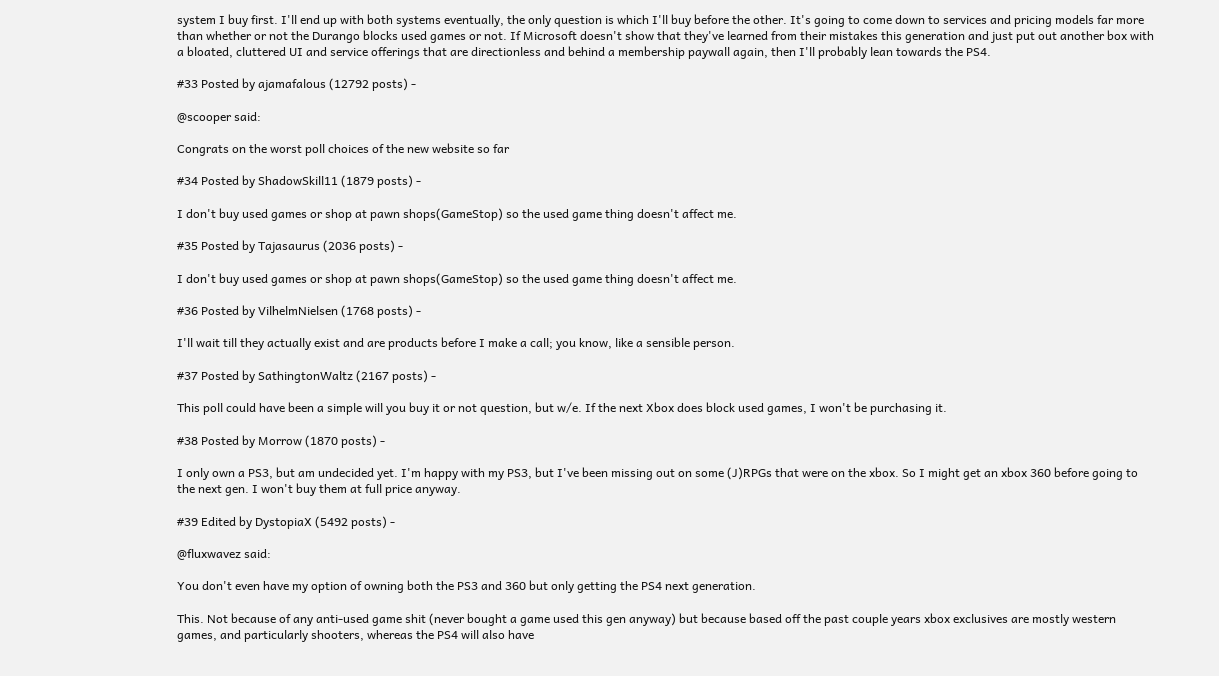system I buy first. I'll end up with both systems eventually, the only question is which I'll buy before the other. It's going to come down to services and pricing models far more than whether or not the Durango blocks used games or not. If Microsoft doesn't show that they've learned from their mistakes this generation and just put out another box with a bloated, cluttered UI and service offerings that are directionless and behind a membership paywall again, then I'll probably lean towards the PS4.

#33 Posted by ajamafalous (12792 posts) -

@scooper said:

Congrats on the worst poll choices of the new website so far

#34 Posted by ShadowSkill11 (1879 posts) -

I don't buy used games or shop at pawn shops(GameStop) so the used game thing doesn't affect me.

#35 Posted by Tajasaurus (2036 posts) -

I don't buy used games or shop at pawn shops(GameStop) so the used game thing doesn't affect me.

#36 Posted by VilhelmNielsen (1768 posts) -

I'll wait till they actually exist and are products before I make a call; you know, like a sensible person.

#37 Posted by SathingtonWaltz (2167 posts) -

This poll could have been a simple will you buy it or not question, but w/e. If the next Xbox does block used games, I won't be purchasing it.

#38 Posted by Morrow (1870 posts) -

I only own a PS3, but am undecided yet. I'm happy with my PS3, but I've been missing out on some (J)RPGs that were on the xbox. So I might get an xbox 360 before going to the next gen. I won't buy them at full price anyway.

#39 Edited by DystopiaX (5492 posts) -

@fluxwavez said:

You don't even have my option of owning both the PS3 and 360 but only getting the PS4 next generation.

This. Not because of any anti-used game shit (never bought a game used this gen anyway) but because based off the past couple years xbox exclusives are mostly western games, and particularly shooters, whereas the PS4 will also have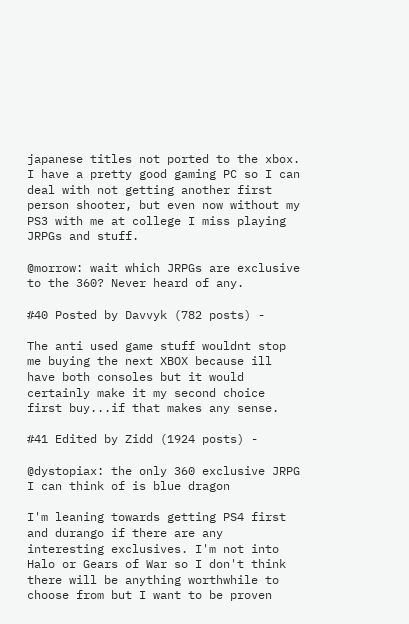japanese titles not ported to the xbox. I have a pretty good gaming PC so I can deal with not getting another first person shooter, but even now without my PS3 with me at college I miss playing JRPGs and stuff.

@morrow: wait which JRPGs are exclusive to the 360? Never heard of any.

#40 Posted by Davvyk (782 posts) -

The anti used game stuff wouldnt stop me buying the next XBOX because ill have both consoles but it would certainly make it my second choice first buy...if that makes any sense.

#41 Edited by Zidd (1924 posts) -

@dystopiax: the only 360 exclusive JRPG I can think of is blue dragon

I'm leaning towards getting PS4 first and durango if there are any interesting exclusives. I'm not into Halo or Gears of War so I don't think there will be anything worthwhile to choose from but I want to be proven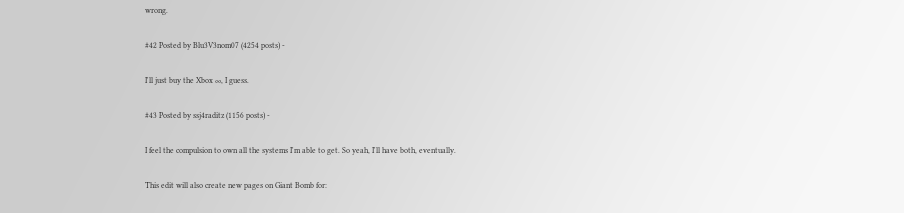wrong.

#42 Posted by Blu3V3nom07 (4254 posts) -

I'll just buy the Xbox ∞, I guess.

#43 Posted by ssj4raditz (1156 posts) -

I feel the compulsion to own all the systems I'm able to get. So yeah, I'll have both, eventually.

This edit will also create new pages on Giant Bomb for: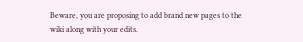Beware, you are proposing to add brand new pages to the wiki along with your edits.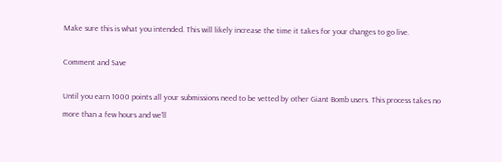Make sure this is what you intended. This will likely increase the time it takes for your changes to go live.

Comment and Save

Until you earn 1000 points all your submissions need to be vetted by other Giant Bomb users. This process takes no more than a few hours and we'll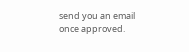send you an email once approved.